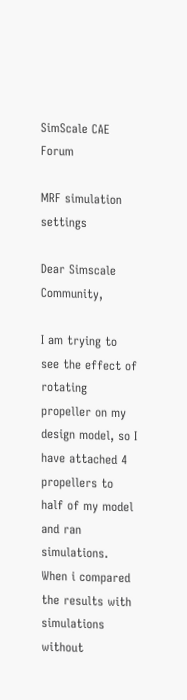SimScale CAE Forum

MRF simulation settings

Dear Simscale Community,

I am trying to see the effect of rotating propeller on my design model, so I have attached 4 propellers to half of my model and ran simulations. When i compared the results with simulations without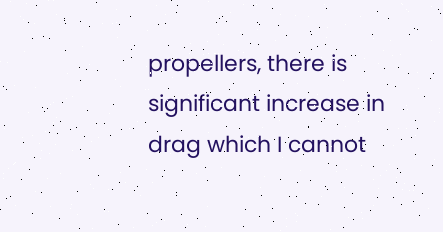propellers, there is significant increase in drag which I cannot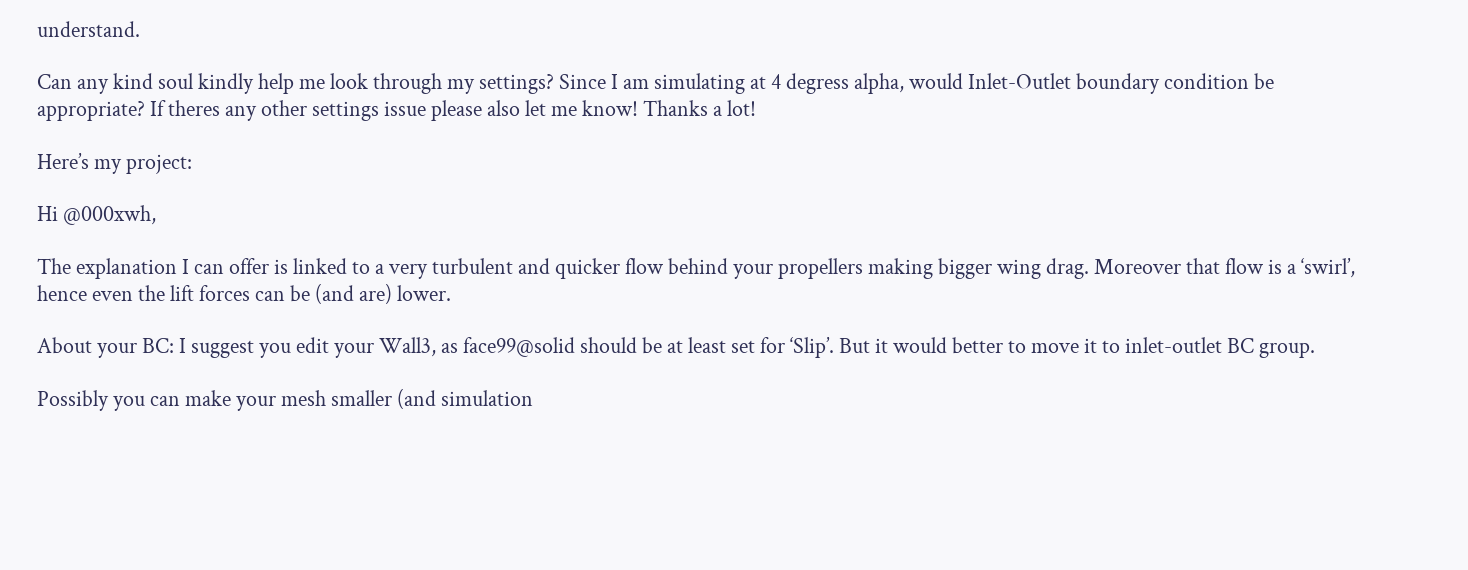understand.

Can any kind soul kindly help me look through my settings? Since I am simulating at 4 degress alpha, would Inlet-Outlet boundary condition be appropriate? If theres any other settings issue please also let me know! Thanks a lot!

Here’s my project:

Hi @000xwh,

The explanation I can offer is linked to a very turbulent and quicker flow behind your propellers making bigger wing drag. Moreover that flow is a ‘swirl’, hence even the lift forces can be (and are) lower.

About your BC: I suggest you edit your Wall3, as face99@solid should be at least set for ‘Slip’. But it would better to move it to inlet-outlet BC group.

Possibly you can make your mesh smaller (and simulation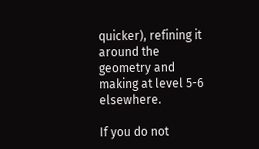quicker), refining it around the geometry and making at level 5-6 elsewhere.

If you do not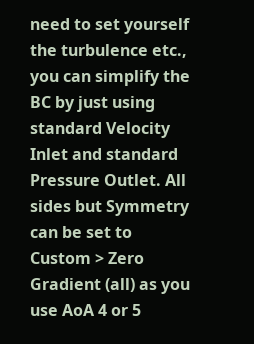need to set yourself the turbulence etc., you can simplify the BC by just using standard Velocity Inlet and standard Pressure Outlet. All sides but Symmetry can be set to Custom > Zero Gradient (all) as you use AoA 4 or 5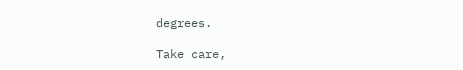degrees.

Take care,